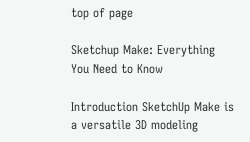top of page

Sketchup Make: Everything You Need to Know

Introduction SketchUp Make is a versatile 3D modeling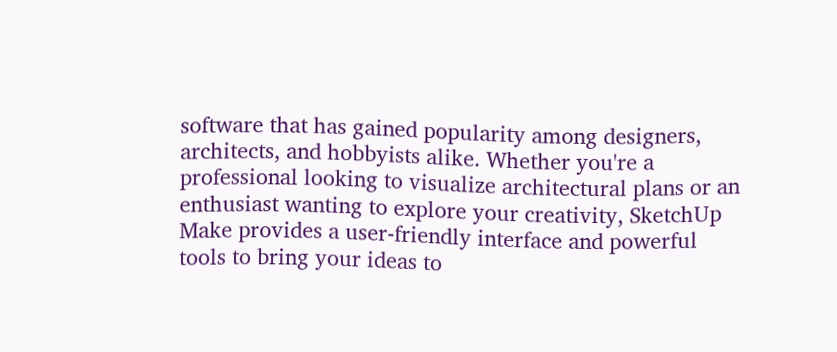software that has gained popularity among designers, architects, and hobbyists alike. Whether you're a professional looking to visualize architectural plans or an enthusiast wanting to explore your creativity, SketchUp Make provides a user-friendly interface and powerful tools to bring your ideas to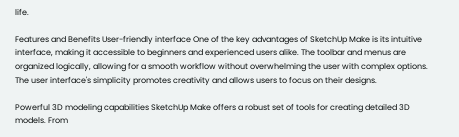life.

Features and Benefits User-friendly interface One of the key advantages of SketchUp Make is its intuitive interface, making it accessible to beginners and experienced users alike. The toolbar and menus are organized logically, allowing for a smooth workflow without overwhelming the user with complex options. The user interface's simplicity promotes creativity and allows users to focus on their designs.

Powerful 3D modeling capabilities SketchUp Make offers a robust set of tools for creating detailed 3D models. From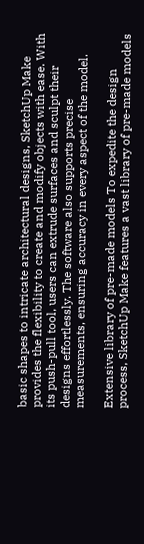basic shapes to intricate architectural designs, SketchUp Make provides the flexibility to create and modify objects with ease. With its push-pull tool, users can extrude surfaces and sculpt their designs effortlessly. The software also supports precise measurements, ensuring accuracy in every aspect of the model.

Extensive library of pre-made models To expedite the design process, SketchUp Make features a vast library of pre-made models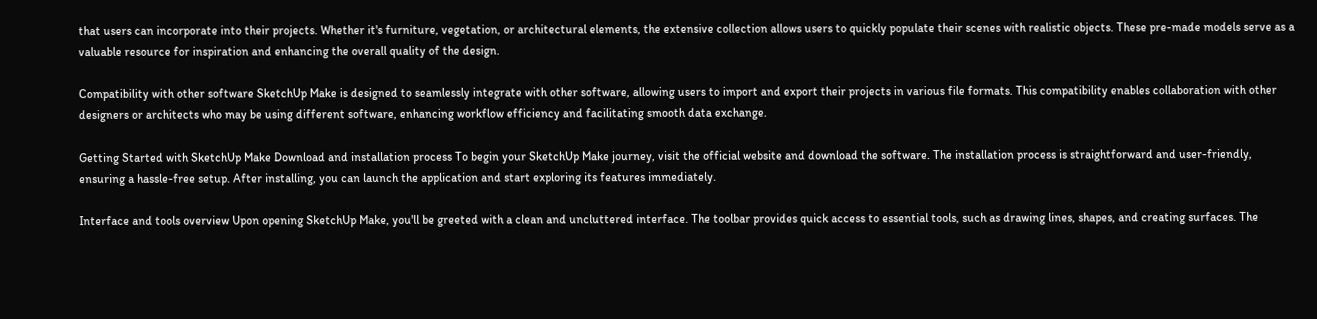that users can incorporate into their projects. Whether it's furniture, vegetation, or architectural elements, the extensive collection allows users to quickly populate their scenes with realistic objects. These pre-made models serve as a valuable resource for inspiration and enhancing the overall quality of the design.

Compatibility with other software SketchUp Make is designed to seamlessly integrate with other software, allowing users to import and export their projects in various file formats. This compatibility enables collaboration with other designers or architects who may be using different software, enhancing workflow efficiency and facilitating smooth data exchange.

Getting Started with SketchUp Make Download and installation process To begin your SketchUp Make journey, visit the official website and download the software. The installation process is straightforward and user-friendly, ensuring a hassle-free setup. After installing, you can launch the application and start exploring its features immediately.

Interface and tools overview Upon opening SketchUp Make, you'll be greeted with a clean and uncluttered interface. The toolbar provides quick access to essential tools, such as drawing lines, shapes, and creating surfaces. The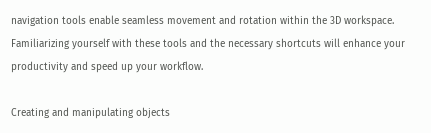navigation tools enable seamless movement and rotation within the 3D workspace. Familiarizing yourself with these tools and the necessary shortcuts will enhance your productivity and speed up your workflow.

Creating and manipulating objects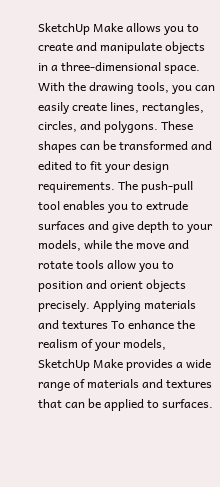SketchUp Make allows you to create and manipulate objects in a three-dimensional space. With the drawing tools, you can easily create lines, rectangles, circles, and polygons. These shapes can be transformed and edited to fit your design requirements. The push-pull tool enables you to extrude surfaces and give depth to your models, while the move and rotate tools allow you to position and orient objects precisely. Applying materials and textures To enhance the realism of your models, SketchUp Make provides a wide range of materials and textures that can be applied to surfaces.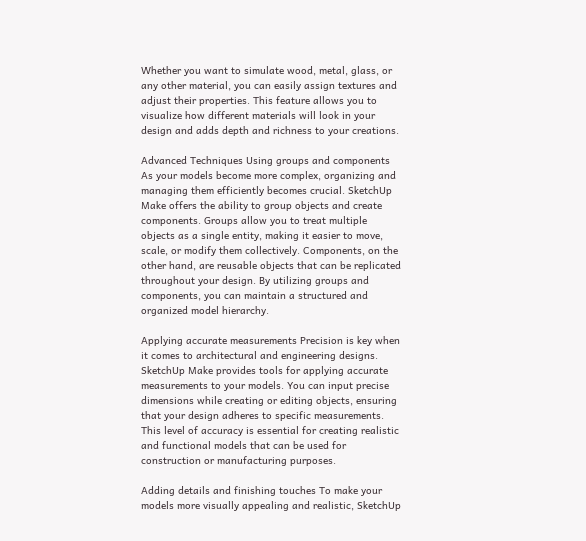Whether you want to simulate wood, metal, glass, or any other material, you can easily assign textures and adjust their properties. This feature allows you to visualize how different materials will look in your design and adds depth and richness to your creations.

Advanced Techniques Using groups and components As your models become more complex, organizing and managing them efficiently becomes crucial. SketchUp Make offers the ability to group objects and create components. Groups allow you to treat multiple objects as a single entity, making it easier to move, scale, or modify them collectively. Components, on the other hand, are reusable objects that can be replicated throughout your design. By utilizing groups and components, you can maintain a structured and organized model hierarchy.

Applying accurate measurements Precision is key when it comes to architectural and engineering designs. SketchUp Make provides tools for applying accurate measurements to your models. You can input precise dimensions while creating or editing objects, ensuring that your design adheres to specific measurements. This level of accuracy is essential for creating realistic and functional models that can be used for construction or manufacturing purposes.

Adding details and finishing touches To make your models more visually appealing and realistic, SketchUp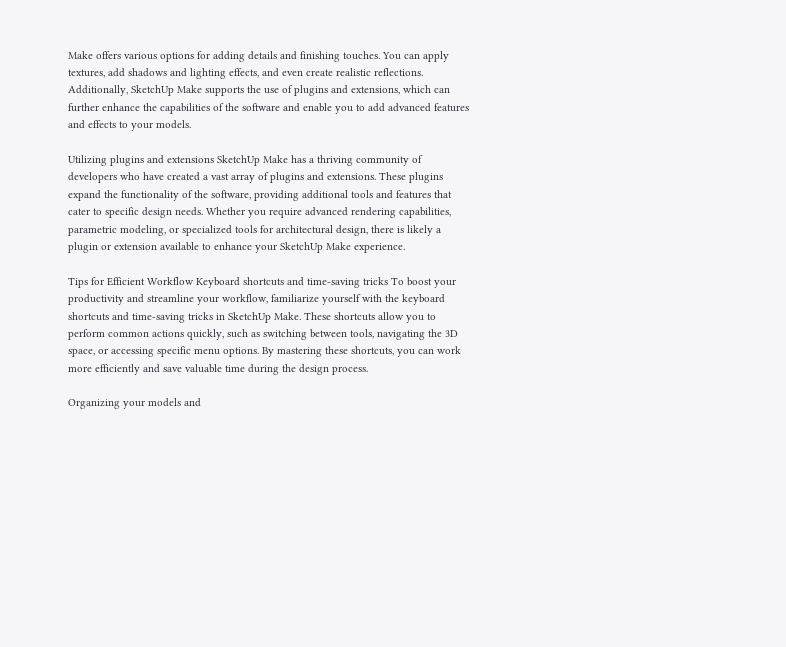Make offers various options for adding details and finishing touches. You can apply textures, add shadows and lighting effects, and even create realistic reflections. Additionally, SketchUp Make supports the use of plugins and extensions, which can further enhance the capabilities of the software and enable you to add advanced features and effects to your models.

Utilizing plugins and extensions SketchUp Make has a thriving community of developers who have created a vast array of plugins and extensions. These plugins expand the functionality of the software, providing additional tools and features that cater to specific design needs. Whether you require advanced rendering capabilities, parametric modeling, or specialized tools for architectural design, there is likely a plugin or extension available to enhance your SketchUp Make experience.

Tips for Efficient Workflow Keyboard shortcuts and time-saving tricks To boost your productivity and streamline your workflow, familiarize yourself with the keyboard shortcuts and time-saving tricks in SketchUp Make. These shortcuts allow you to perform common actions quickly, such as switching between tools, navigating the 3D space, or accessing specific menu options. By mastering these shortcuts, you can work more efficiently and save valuable time during the design process.

Organizing your models and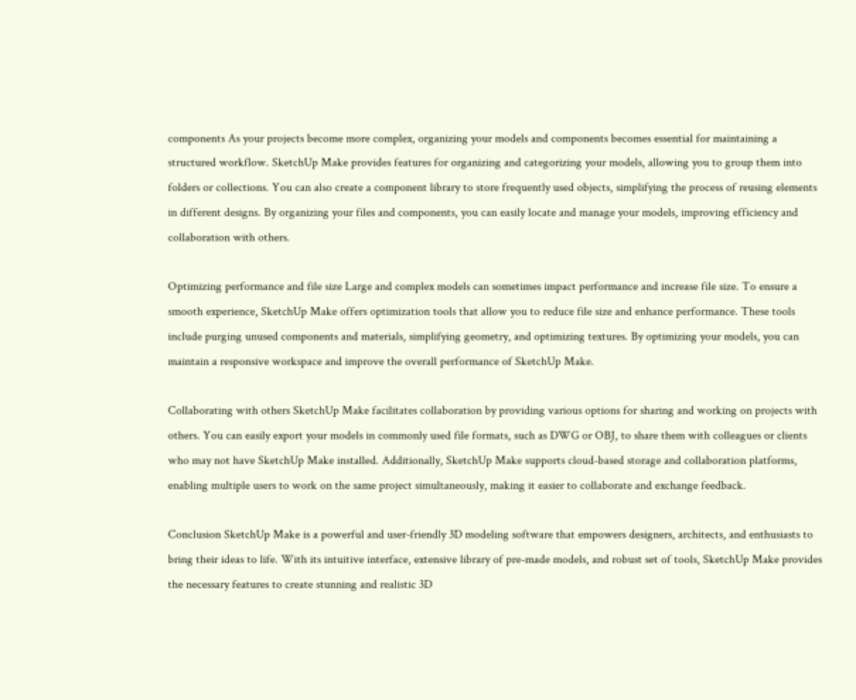components As your projects become more complex, organizing your models and components becomes essential for maintaining a structured workflow. SketchUp Make provides features for organizing and categorizing your models, allowing you to group them into folders or collections. You can also create a component library to store frequently used objects, simplifying the process of reusing elements in different designs. By organizing your files and components, you can easily locate and manage your models, improving efficiency and collaboration with others.

Optimizing performance and file size Large and complex models can sometimes impact performance and increase file size. To ensure a smooth experience, SketchUp Make offers optimization tools that allow you to reduce file size and enhance performance. These tools include purging unused components and materials, simplifying geometry, and optimizing textures. By optimizing your models, you can maintain a responsive workspace and improve the overall performance of SketchUp Make.

Collaborating with others SketchUp Make facilitates collaboration by providing various options for sharing and working on projects with others. You can easily export your models in commonly used file formats, such as DWG or OBJ, to share them with colleagues or clients who may not have SketchUp Make installed. Additionally, SketchUp Make supports cloud-based storage and collaboration platforms, enabling multiple users to work on the same project simultaneously, making it easier to collaborate and exchange feedback.

Conclusion SketchUp Make is a powerful and user-friendly 3D modeling software that empowers designers, architects, and enthusiasts to bring their ideas to life. With its intuitive interface, extensive library of pre-made models, and robust set of tools, SketchUp Make provides the necessary features to create stunning and realistic 3D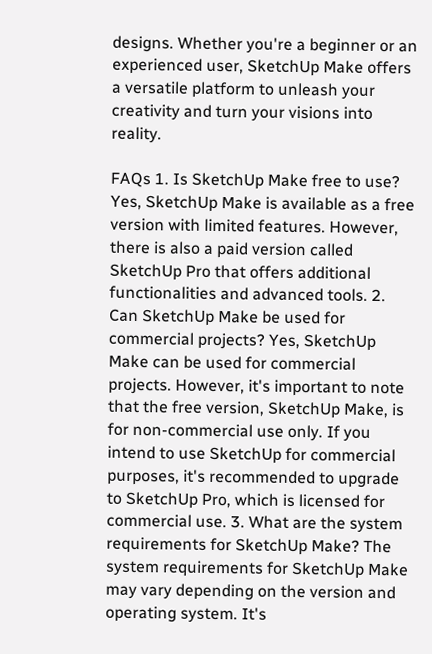designs. Whether you're a beginner or an experienced user, SketchUp Make offers a versatile platform to unleash your creativity and turn your visions into reality.

FAQs 1. Is SketchUp Make free to use? Yes, SketchUp Make is available as a free version with limited features. However, there is also a paid version called SketchUp Pro that offers additional functionalities and advanced tools. 2. Can SketchUp Make be used for commercial projects? Yes, SketchUp Make can be used for commercial projects. However, it's important to note that the free version, SketchUp Make, is for non-commercial use only. If you intend to use SketchUp for commercial purposes, it's recommended to upgrade to SketchUp Pro, which is licensed for commercial use. 3. What are the system requirements for SketchUp Make? The system requirements for SketchUp Make may vary depending on the version and operating system. It's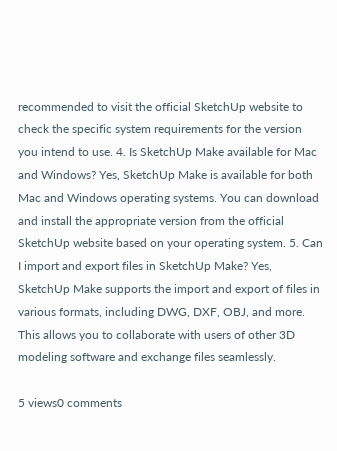recommended to visit the official SketchUp website to check the specific system requirements for the version you intend to use. 4. Is SketchUp Make available for Mac and Windows? Yes, SketchUp Make is available for both Mac and Windows operating systems. You can download and install the appropriate version from the official SketchUp website based on your operating system. 5. Can I import and export files in SketchUp Make? Yes, SketchUp Make supports the import and export of files in various formats, including DWG, DXF, OBJ, and more. This allows you to collaborate with users of other 3D modeling software and exchange files seamlessly.

5 views0 comments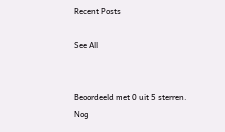Recent Posts

See All


Beoordeeld met 0 uit 5 sterren.
Nog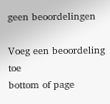geen beoordelingen

Voeg een beoordeling toe
bottom of page